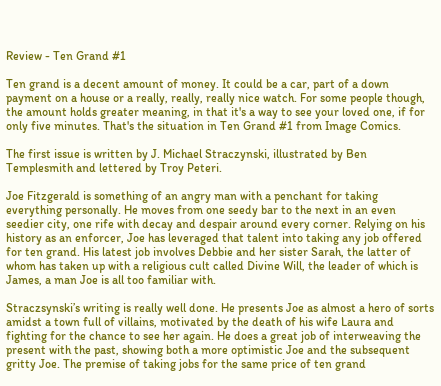Review - Ten Grand #1

Ten grand is a decent amount of money. It could be a car, part of a down payment on a house or a really, really, really nice watch. For some people though, the amount holds greater meaning, in that it's a way to see your loved one, if for only five minutes. That's the situation in Ten Grand #1 from Image Comics.

The first issue is written by J. Michael Straczynski, illustrated by Ben Templesmith and lettered by Troy Peteri.

Joe Fitzgerald is something of an angry man with a penchant for taking everything personally. He moves from one seedy bar to the next in an even seedier city, one rife with decay and despair around every corner. Relying on his history as an enforcer, Joe has leveraged that talent into taking any job offered for ten grand. His latest job involves Debbie and her sister Sarah, the latter of whom has taken up with a religious cult called Divine Will, the leader of which is James, a man Joe is all too familiar with.

Straczsynski’s writing is really well done. He presents Joe as almost a hero of sorts amidst a town full of villains, motivated by the death of his wife Laura and fighting for the chance to see her again. He does a great job of interweaving the present with the past, showing both a more optimistic Joe and the subsequent gritty Joe. The premise of taking jobs for the same price of ten grand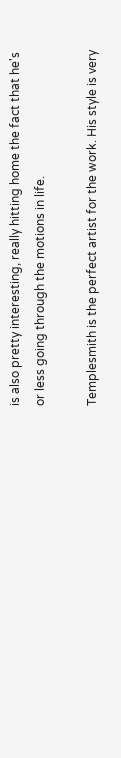is also pretty interesting, really hitting home the fact that he's or less going through the motions in life.

Templesmith is the perfect artist for the work. His style is very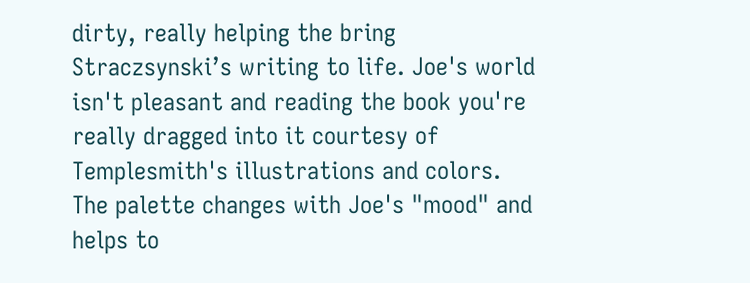dirty, really helping the bring Straczsynski’s writing to life. Joe's world isn't pleasant and reading the book you're really dragged into it courtesy of Templesmith's illustrations and colors. The palette changes with Joe's "mood" and helps to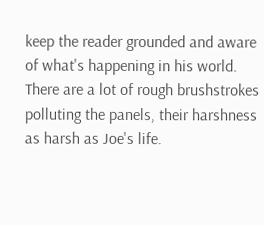keep the reader grounded and aware of what's happening in his world. There are a lot of rough brushstrokes polluting the panels, their harshness as harsh as Joe's life.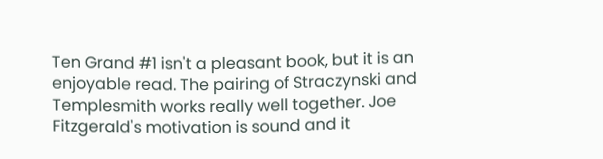Ten Grand #1 isn't a pleasant book, but it is an enjoyable read. The pairing of Straczynski and Templesmith works really well together. Joe Fitzgerald's motivation is sound and it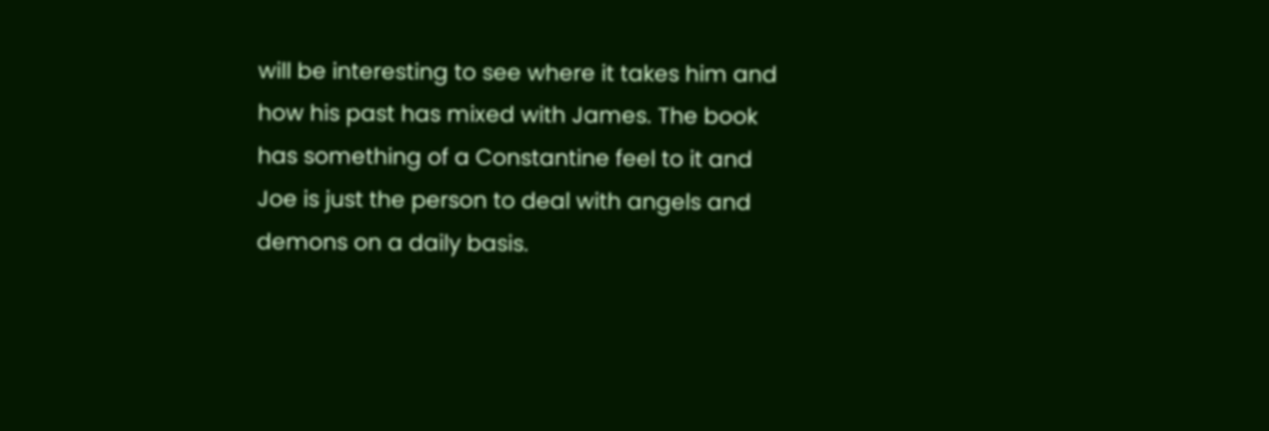will be interesting to see where it takes him and how his past has mixed with James. The book has something of a Constantine feel to it and Joe is just the person to deal with angels and demons on a daily basis.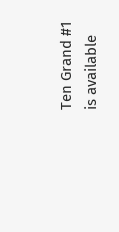Ten Grand #1 is available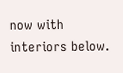now with interiors below.